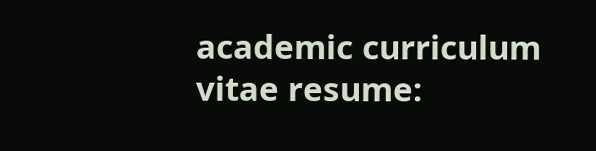academic curriculum vitae resume: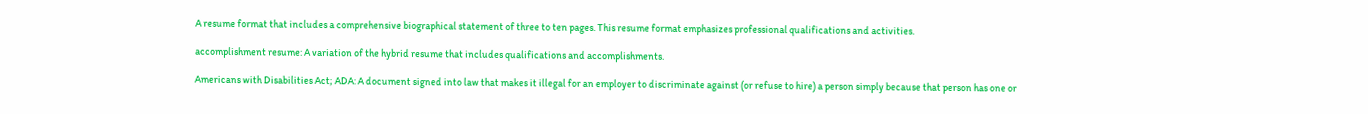A resume format that includes a comprehensive biographical statement of three to ten pages. This resume format emphasizes professional qualifications and activities.

accomplishment resume: A variation of the hybrid resume that includes qualifications and accomplishments.

Americans with Disabilities Act; ADA: A document signed into law that makes it illegal for an employer to discriminate against (or refuse to hire) a person simply because that person has one or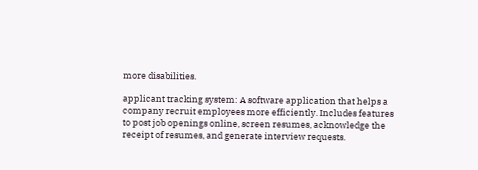more disabilities.

applicant tracking system: A software application that helps a company recruit employees more efficiently. Includes features to post job openings online, screen resumes, acknowledge the receipt of resumes, and generate interview requests.